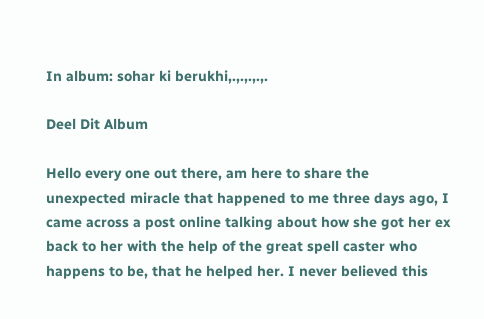In album: sohar ki berukhi,.,.,.,.,.

Deel Dit Album

Hello every one out there, am here to share the unexpected miracle that happened to me three days ago, I came across a post online talking about how she got her ex back to her with the help of the great spell caster who happens to be, that he helped her. I never believed this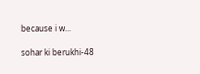because i w...

sohar ki berukhi-48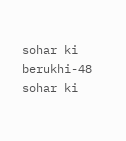sohar ki berukhi-48 sohar ki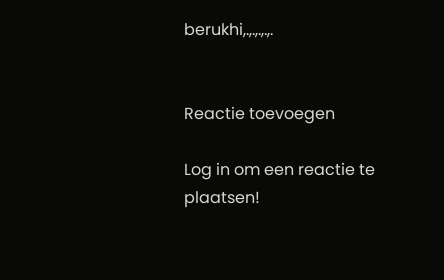berukhi,.,.,.,.,.


Reactie toevoegen

Log in om een reactie te plaatsen!